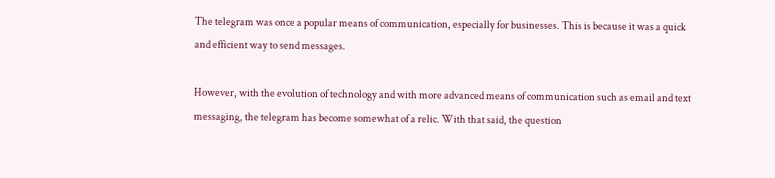The telegram was once a popular means of communication, especially for businesses. This is because it was a quick and efficient way to send messages.

However, with the evolution of technology and with more advanced means of communication such as email and text messaging, the telegram has become somewhat of a relic. With that said, the question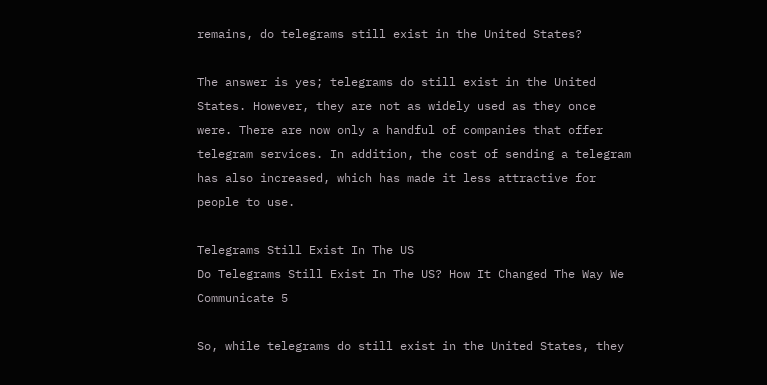remains, do telegrams still exist in the United States?

The answer is yes; telegrams do still exist in the United States. However, they are not as widely used as they once were. There are now only a handful of companies that offer telegram services. In addition, the cost of sending a telegram has also increased, which has made it less attractive for people to use.

Telegrams Still Exist In The US
Do Telegrams Still Exist In The US? How It Changed The Way We Communicate 5

So, while telegrams do still exist in the United States, they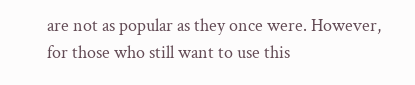are not as popular as they once were. However, for those who still want to use this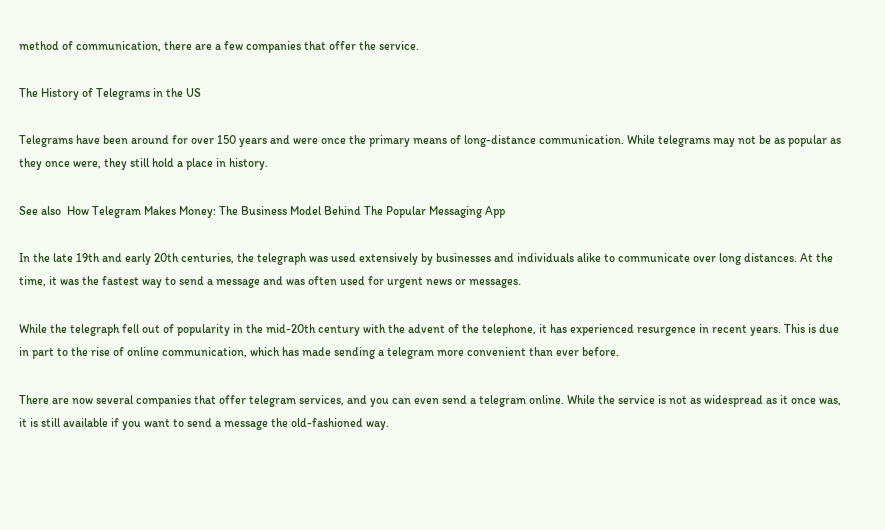method of communication, there are a few companies that offer the service.

The History of Telegrams in the US

Telegrams have been around for over 150 years and were once the primary means of long-distance communication. While telegrams may not be as popular as they once were, they still hold a place in history.

See also  How Telegram Makes Money: The Business Model Behind The Popular Messaging App

In the late 19th and early 20th centuries, the telegraph was used extensively by businesses and individuals alike to communicate over long distances. At the time, it was the fastest way to send a message and was often used for urgent news or messages.

While the telegraph fell out of popularity in the mid-20th century with the advent of the telephone, it has experienced resurgence in recent years. This is due in part to the rise of online communication, which has made sending a telegram more convenient than ever before.

There are now several companies that offer telegram services, and you can even send a telegram online. While the service is not as widespread as it once was, it is still available if you want to send a message the old-fashioned way.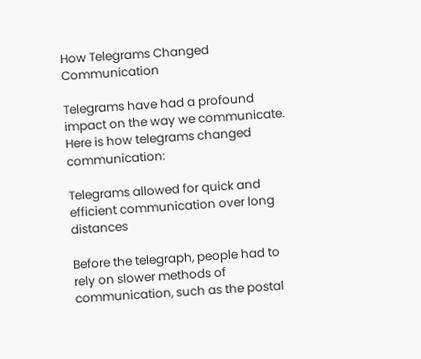How Telegrams Changed Communication

Telegrams have had a profound impact on the way we communicate. Here is how telegrams changed communication:

Telegrams allowed for quick and efficient communication over long distances

Before the telegraph, people had to rely on slower methods of communication, such as the postal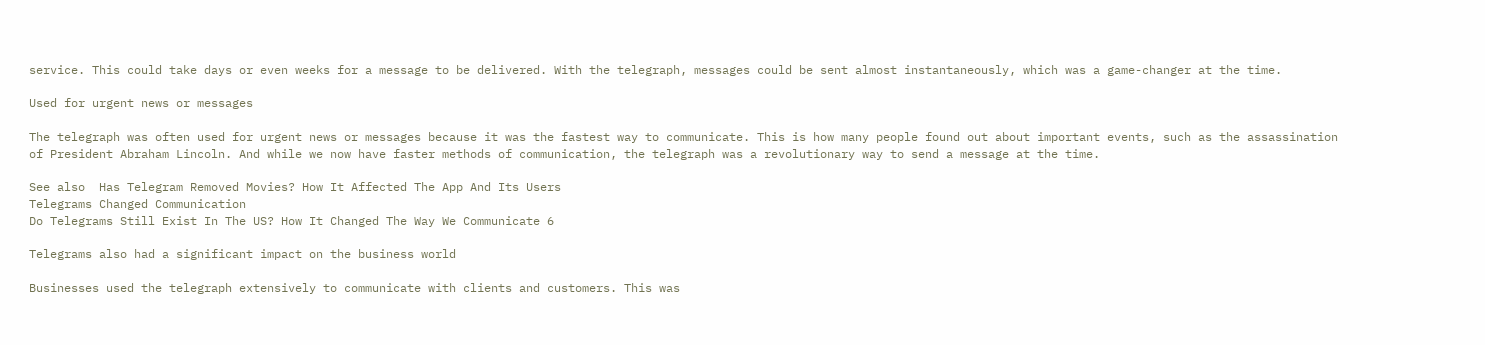service. This could take days or even weeks for a message to be delivered. With the telegraph, messages could be sent almost instantaneously, which was a game-changer at the time.

Used for urgent news or messages

The telegraph was often used for urgent news or messages because it was the fastest way to communicate. This is how many people found out about important events, such as the assassination of President Abraham Lincoln. And while we now have faster methods of communication, the telegraph was a revolutionary way to send a message at the time.

See also  Has Telegram Removed Movies? How It Affected The App And Its Users
Telegrams Changed Communication
Do Telegrams Still Exist In The US? How It Changed The Way We Communicate 6

Telegrams also had a significant impact on the business world

Businesses used the telegraph extensively to communicate with clients and customers. This was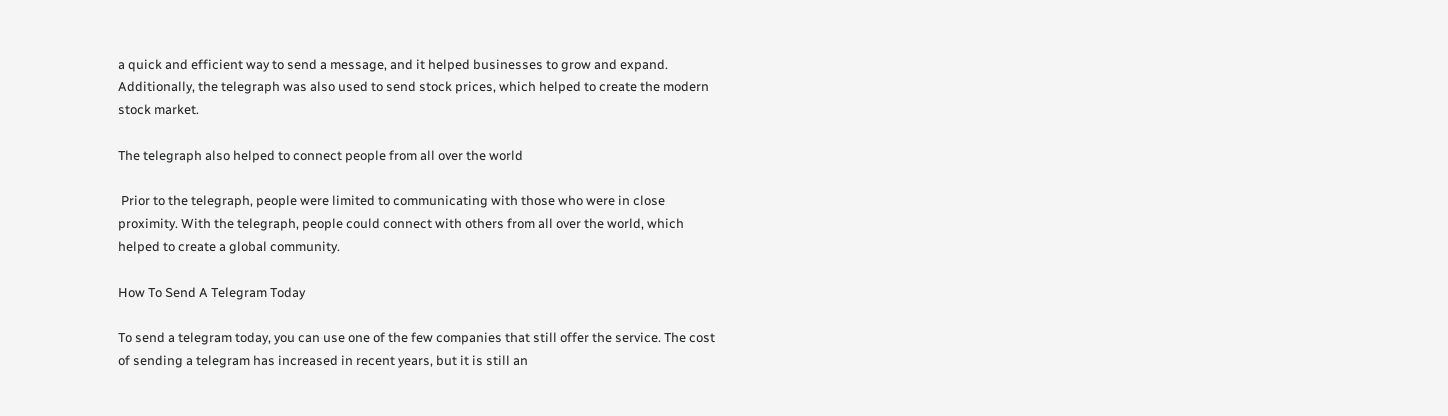a quick and efficient way to send a message, and it helped businesses to grow and expand. Additionally, the telegraph was also used to send stock prices, which helped to create the modern stock market.

The telegraph also helped to connect people from all over the world

 Prior to the telegraph, people were limited to communicating with those who were in close proximity. With the telegraph, people could connect with others from all over the world, which helped to create a global community.

How To Send A Telegram Today

To send a telegram today, you can use one of the few companies that still offer the service. The cost of sending a telegram has increased in recent years, but it is still an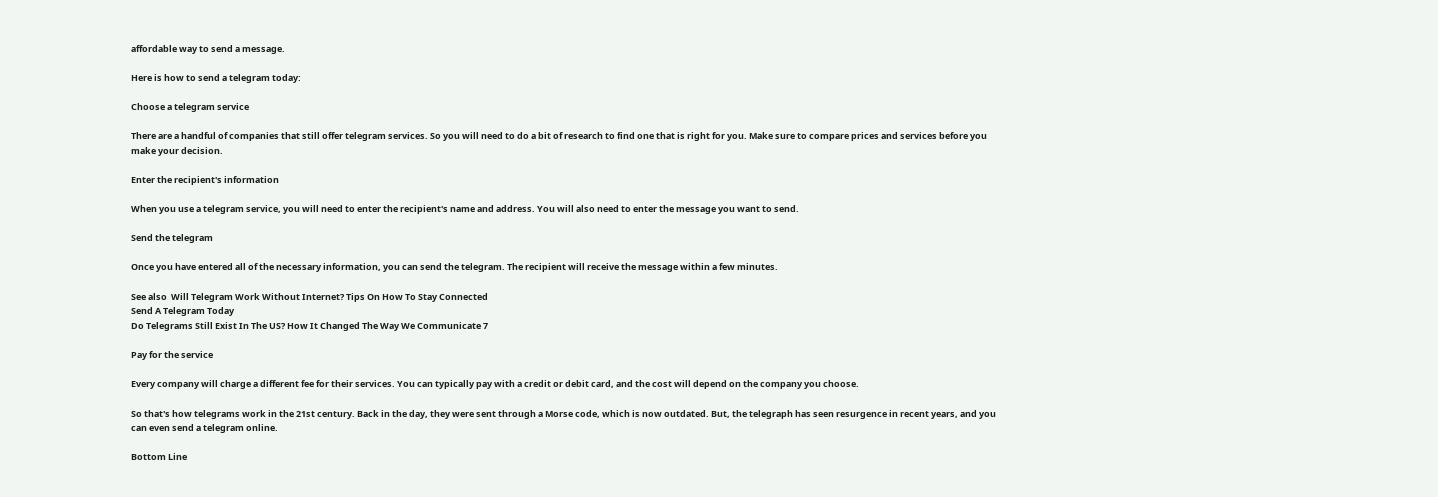affordable way to send a message.

Here is how to send a telegram today:

Choose a telegram service

There are a handful of companies that still offer telegram services. So you will need to do a bit of research to find one that is right for you. Make sure to compare prices and services before you make your decision.

Enter the recipient's information

When you use a telegram service, you will need to enter the recipient's name and address. You will also need to enter the message you want to send.

Send the telegram

Once you have entered all of the necessary information, you can send the telegram. The recipient will receive the message within a few minutes.

See also  Will Telegram Work Without Internet? Tips On How To Stay Connected
Send A Telegram Today
Do Telegrams Still Exist In The US? How It Changed The Way We Communicate 7

Pay for the service

Every company will charge a different fee for their services. You can typically pay with a credit or debit card, and the cost will depend on the company you choose.

So that's how telegrams work in the 21st century. Back in the day, they were sent through a Morse code, which is now outdated. But, the telegraph has seen resurgence in recent years, and you can even send a telegram online.

Bottom Line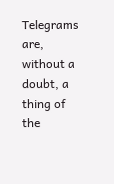Telegrams are, without a doubt, a thing of the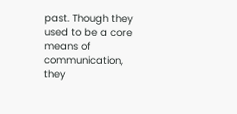past. Though they used to be a core means of communication, they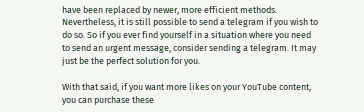have been replaced by newer, more efficient methods. Nevertheless, it is still possible to send a telegram if you wish to do so. So if you ever find yourself in a situation where you need to send an urgent message, consider sending a telegram. It may just be the perfect solution for you.

With that said, if you want more likes on your YouTube content, you can purchase these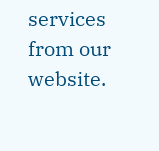services from our website.